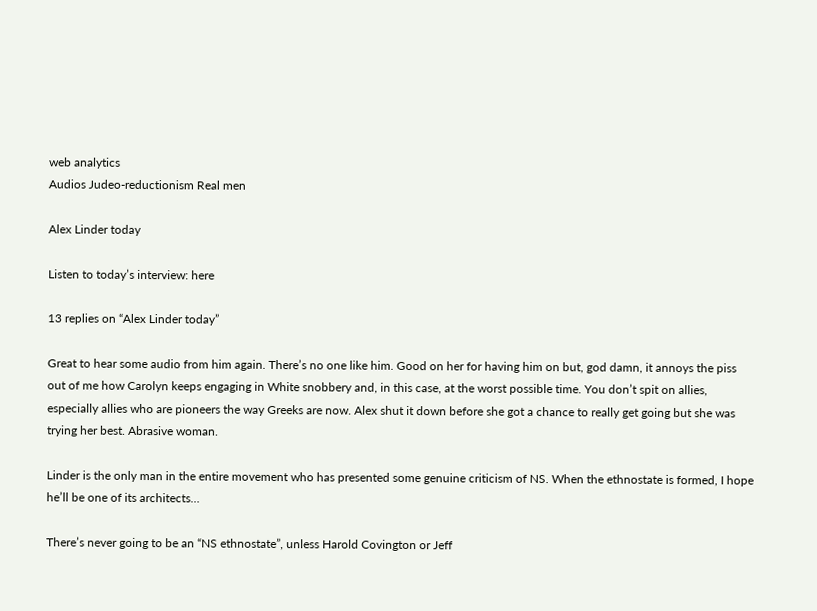web analytics
Audios Judeo-reductionism Real men

Alex Linder today

Listen to today’s interview: here

13 replies on “Alex Linder today”

Great to hear some audio from him again. There’s no one like him. Good on her for having him on but, god damn, it annoys the piss out of me how Carolyn keeps engaging in White snobbery and, in this case, at the worst possible time. You don’t spit on allies, especially allies who are pioneers the way Greeks are now. Alex shut it down before she got a chance to really get going but she was trying her best. Abrasive woman.

Linder is the only man in the entire movement who has presented some genuine criticism of NS. When the ethnostate is formed, I hope he’ll be one of its architects…

There’s never going to be an “NS ethnostate”, unless Harold Covington or Jeff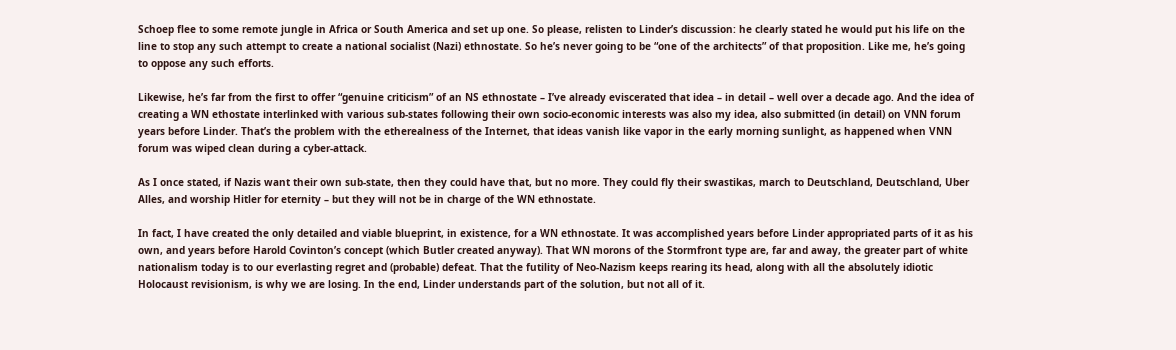Schoep flee to some remote jungle in Africa or South America and set up one. So please, relisten to Linder’s discussion: he clearly stated he would put his life on the line to stop any such attempt to create a national socialist (Nazi) ethnostate. So he’s never going to be “one of the architects” of that proposition. Like me, he’s going to oppose any such efforts.

Likewise, he’s far from the first to offer “genuine criticism” of an NS ethnostate – I’ve already eviscerated that idea – in detail – well over a decade ago. And the idea of creating a WN ethostate interlinked with various sub-states following their own socio-economic interests was also my idea, also submitted (in detail) on VNN forum years before Linder. That’s the problem with the etherealness of the Internet, that ideas vanish like vapor in the early morning sunlight, as happened when VNN forum was wiped clean during a cyber-attack.

As I once stated, if Nazis want their own sub-state, then they could have that, but no more. They could fly their swastikas, march to Deutschland, Deutschland, Uber Alles, and worship Hitler for eternity – but they will not be in charge of the WN ethnostate.

In fact, I have created the only detailed and viable blueprint, in existence, for a WN ethnostate. It was accomplished years before Linder appropriated parts of it as his own, and years before Harold Covinton’s concept (which Butler created anyway). That WN morons of the Stormfront type are, far and away, the greater part of white nationalism today is to our everlasting regret and (probable) defeat. That the futility of Neo-Nazism keeps rearing its head, along with all the absolutely idiotic Holocaust revisionism, is why we are losing. In the end, Linder understands part of the solution, but not all of it.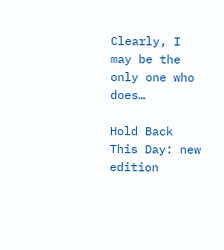Clearly, I may be the only one who does…

Hold Back This Day: new edition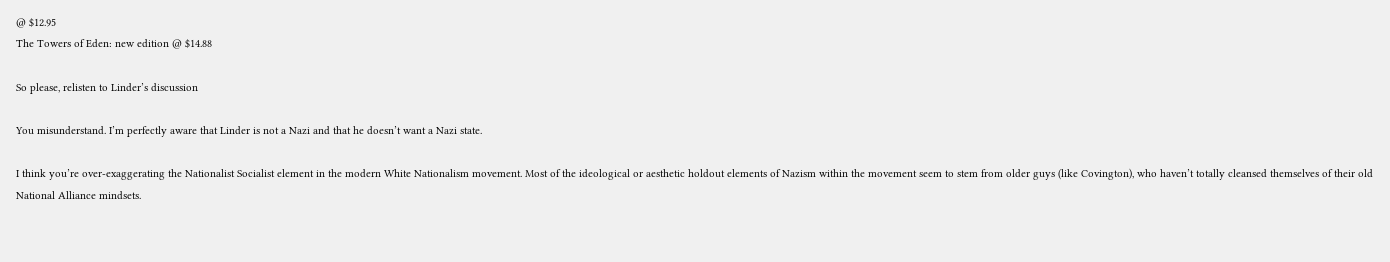@ $12.95
The Towers of Eden: new edition @ $14.88

So please, relisten to Linder’s discussion

You misunderstand. I’m perfectly aware that Linder is not a Nazi and that he doesn’t want a Nazi state.

I think you’re over-exaggerating the Nationalist Socialist element in the modern White Nationalism movement. Most of the ideological or aesthetic holdout elements of Nazism within the movement seem to stem from older guys (like Covington), who haven’t totally cleansed themselves of their old National Alliance mindsets.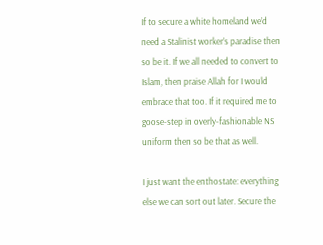If to secure a white homeland we’d need a Stalinist worker’s paradise then so be it. If we all needed to convert to Islam, then praise Allah for I would embrace that too. If it required me to goose-step in overly-fashionable NS uniform then so be that as well.

I just want the enthostate: everything else we can sort out later. Secure the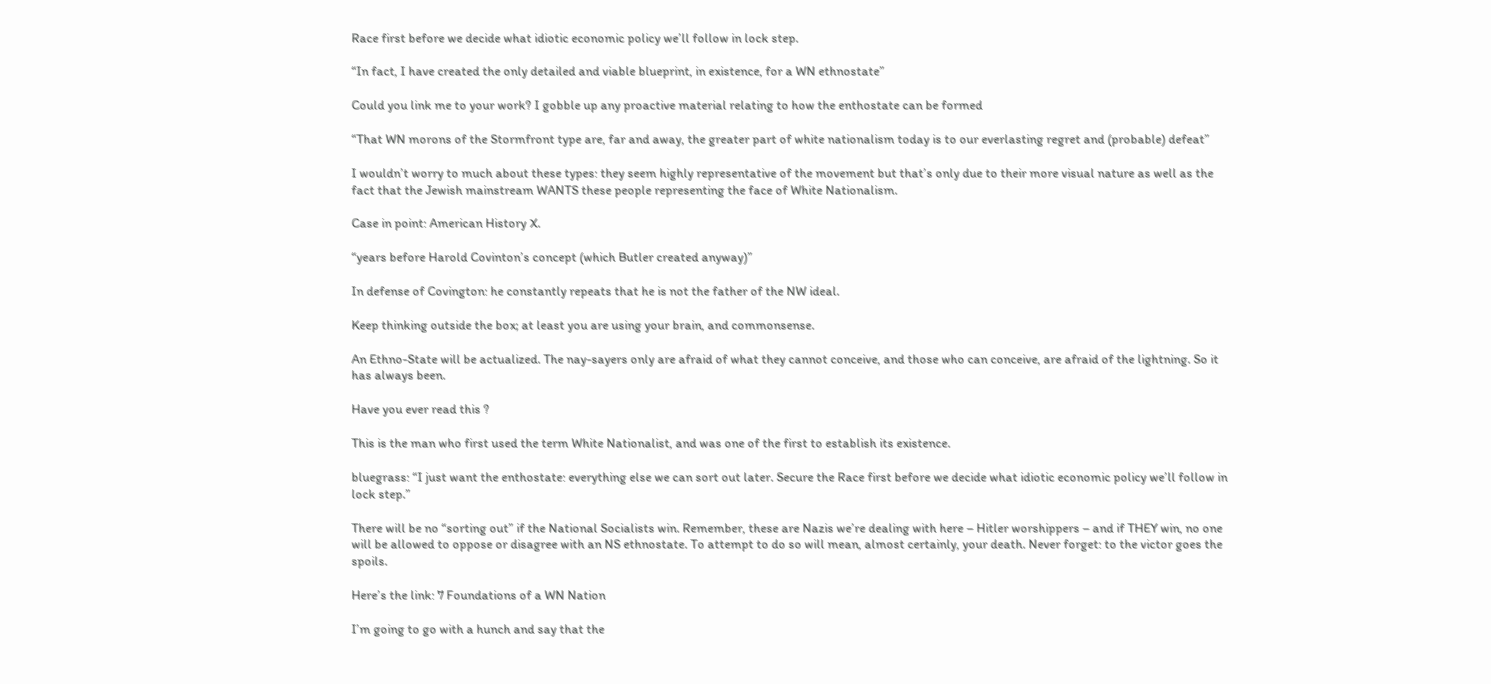Race first before we decide what idiotic economic policy we’ll follow in lock step.

“In fact, I have created the only detailed and viable blueprint, in existence, for a WN ethnostate”

Could you link me to your work? I gobble up any proactive material relating to how the enthostate can be formed

“That WN morons of the Stormfront type are, far and away, the greater part of white nationalism today is to our everlasting regret and (probable) defeat”

I wouldn’t worry to much about these types: they seem highly representative of the movement but that’s only due to their more visual nature as well as the fact that the Jewish mainstream WANTS these people representing the face of White Nationalism.

Case in point: American History X.

“years before Harold Covinton’s concept (which Butler created anyway)”

In defense of Covington: he constantly repeats that he is not the father of the NW ideal.

Keep thinking outside the box; at least you are using your brain, and commonsense.

An Ethno-State will be actualized. The nay-sayers only are afraid of what they cannot conceive, and those who can conceive, are afraid of the lightning. So it has always been.

Have you ever read this ?

This is the man who first used the term White Nationalist, and was one of the first to establish its existence.

bluegrass: “I just want the enthostate: everything else we can sort out later. Secure the Race first before we decide what idiotic economic policy we’ll follow in lock step.”

There will be no “sorting out” if the National Socialists win. Remember, these are Nazis we’re dealing with here – Hitler worshippers – and if THEY win, no one will be allowed to oppose or disagree with an NS ethnostate. To attempt to do so will mean, almost certainly, your death. Never forget: to the victor goes the spoils.

Here’s the link: 7 Foundations of a WN Nation

I’m going to go with a hunch and say that the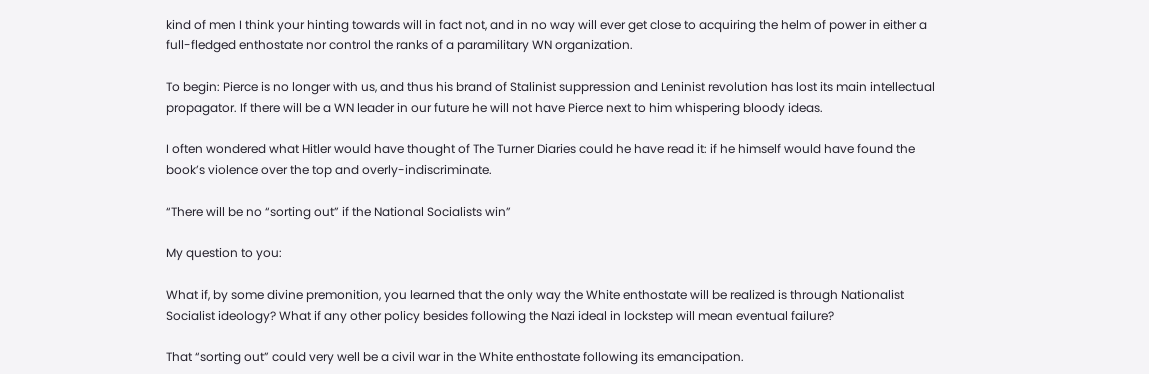kind of men I think your hinting towards will in fact not, and in no way will ever get close to acquiring the helm of power in either a full-fledged enthostate nor control the ranks of a paramilitary WN organization.

To begin: Pierce is no longer with us, and thus his brand of Stalinist suppression and Leninist revolution has lost its main intellectual propagator. If there will be a WN leader in our future he will not have Pierce next to him whispering bloody ideas.

I often wondered what Hitler would have thought of The Turner Diaries could he have read it: if he himself would have found the book’s violence over the top and overly-indiscriminate.

“There will be no “sorting out” if the National Socialists win”

My question to you:

What if, by some divine premonition, you learned that the only way the White enthostate will be realized is through Nationalist Socialist ideology? What if any other policy besides following the Nazi ideal in lockstep will mean eventual failure?

That “sorting out” could very well be a civil war in the White enthostate following its emancipation.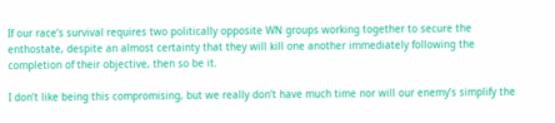If our race’s survival requires two politically opposite WN groups working together to secure the enthostate, despite an almost certainty that they will kill one another immediately following the completion of their objective, then so be it.

I don’t like being this compromising, but we really don’t have much time nor will our enemy’s simplify the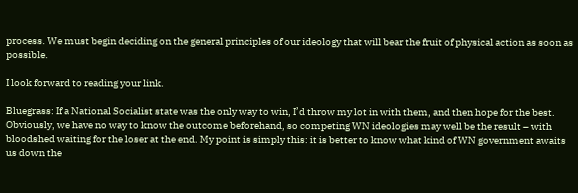process. We must begin deciding on the general principles of our ideology that will bear the fruit of physical action as soon as possible.

I look forward to reading your link.

Bluegrass: If a National Socialist state was the only way to win, I’d throw my lot in with them, and then hope for the best. Obviously, we have no way to know the outcome beforehand, so competing WN ideologies may well be the result – with bloodshed waiting for the loser at the end. My point is simply this: it is better to know what kind of WN government awaits us down the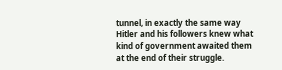tunnel, in exactly the same way Hitler and his followers knew what kind of government awaited them at the end of their struggle.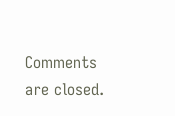Comments are closed.